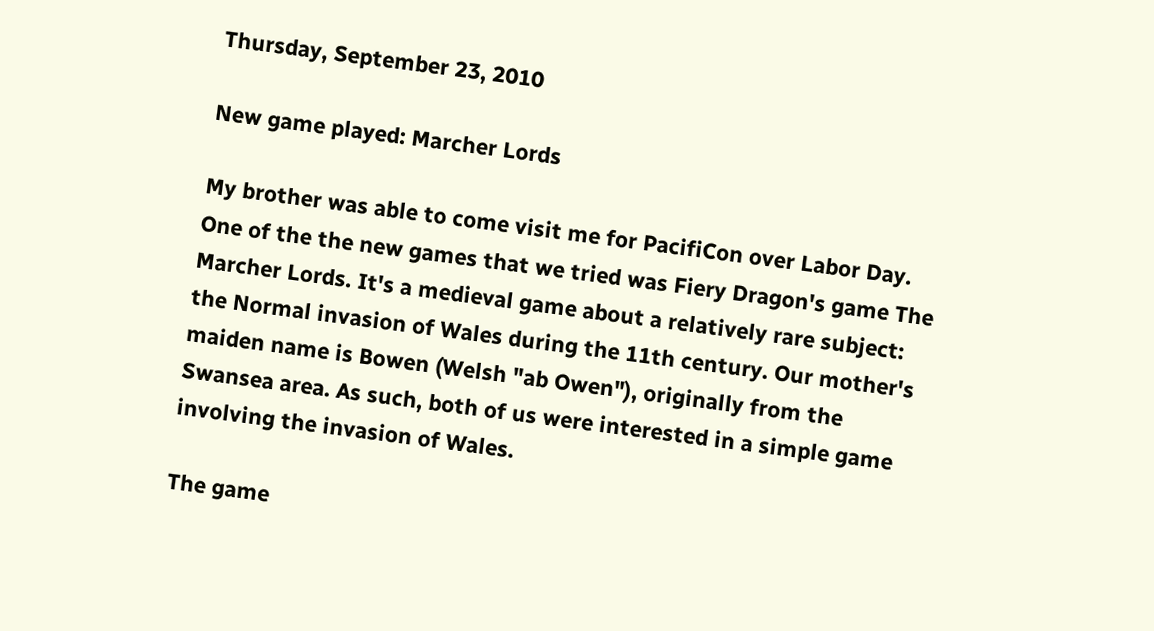Thursday, September 23, 2010

New game played: Marcher Lords

My brother was able to come visit me for PacifiCon over Labor Day. One of the the new games that we tried was Fiery Dragon's game The Marcher Lords. It's a medieval game about a relatively rare subject: the Normal invasion of Wales during the 11th century. Our mother's maiden name is Bowen (Welsh "ab Owen"), originally from the Swansea area. As such, both of us were interested in a simple game involving the invasion of Wales.

The game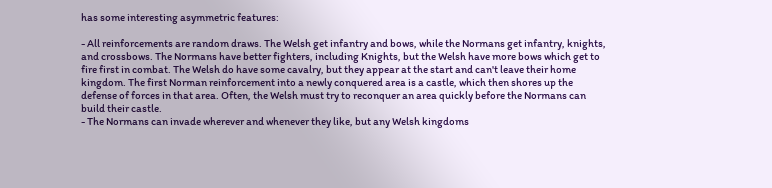has some interesting asymmetric features:

- All reinforcements are random draws. The Welsh get infantry and bows, while the Normans get infantry, knights, and crossbows. The Normans have better fighters, including Knights, but the Welsh have more bows which get to fire first in combat. The Welsh do have some cavalry, but they appear at the start and can't leave their home kingdom. The first Norman reinforcement into a newly conquered area is a castle, which then shores up the defense of forces in that area. Often, the Welsh must try to reconquer an area quickly before the Normans can build their castle.
- The Normans can invade wherever and whenever they like, but any Welsh kingdoms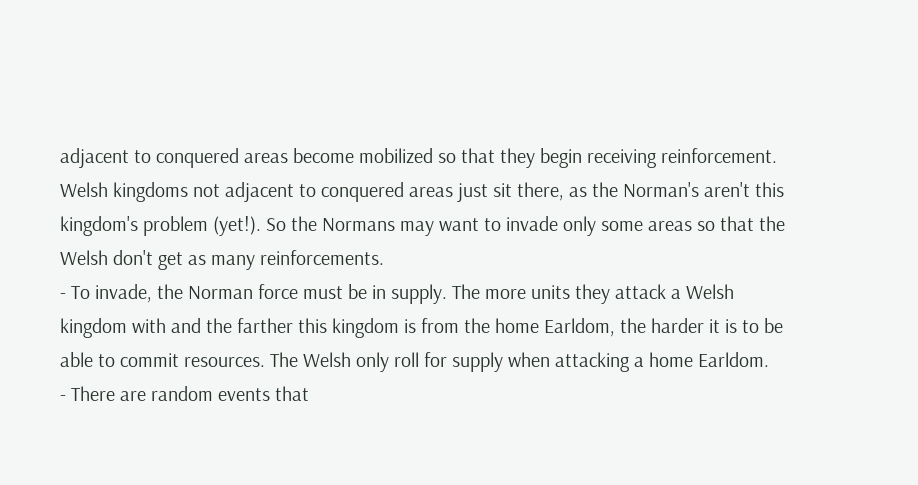adjacent to conquered areas become mobilized so that they begin receiving reinforcement. Welsh kingdoms not adjacent to conquered areas just sit there, as the Norman's aren't this kingdom's problem (yet!). So the Normans may want to invade only some areas so that the Welsh don't get as many reinforcements.
- To invade, the Norman force must be in supply. The more units they attack a Welsh kingdom with and the farther this kingdom is from the home Earldom, the harder it is to be able to commit resources. The Welsh only roll for supply when attacking a home Earldom.
- There are random events that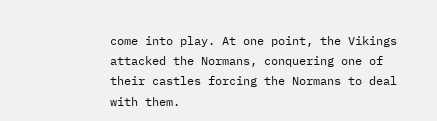come into play. At one point, the Vikings attacked the Normans, conquering one of their castles forcing the Normans to deal with them.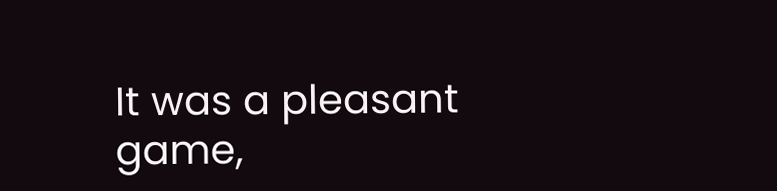It was a pleasant game,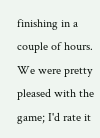finishing in a couple of hours. We were pretty pleased with the game; I'd rate it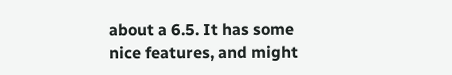about a 6.5. It has some nice features, and might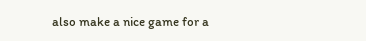also make a nice game for a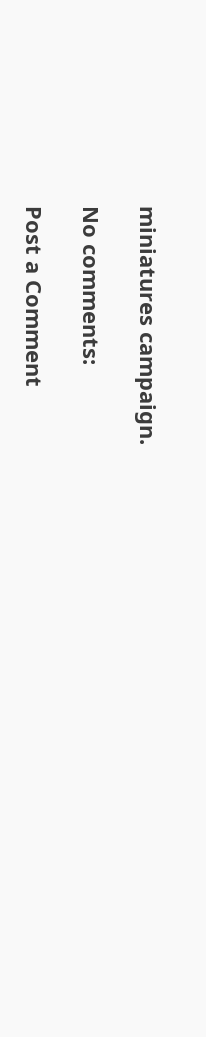miniatures campaign.

No comments:

Post a Comment